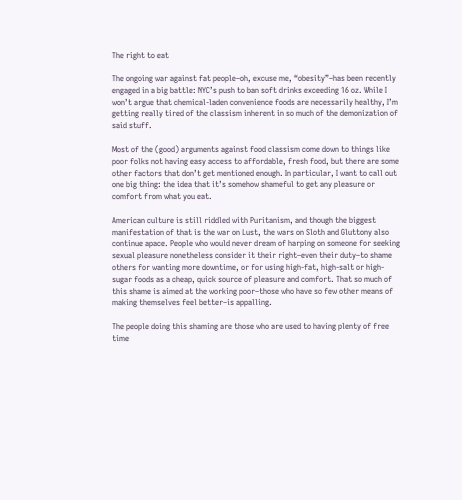The right to eat

The ongoing war against fat people–oh, excuse me, “obesity”–has been recently engaged in a big battle: NYC’s push to ban soft drinks exceeding 16 oz. While I won’t argue that chemical-laden convenience foods are necessarily healthy, I’m getting really tired of the classism inherent in so much of the demonization of said stuff.

Most of the (good) arguments against food classism come down to things like poor folks not having easy access to affordable, fresh food, but there are some other factors that don’t get mentioned enough. In particular, I want to call out one big thing: the idea that it’s somehow shameful to get any pleasure or comfort from what you eat.

American culture is still riddled with Puritanism, and though the biggest manifestation of that is the war on Lust, the wars on Sloth and Gluttony also continue apace. People who would never dream of harping on someone for seeking sexual pleasure nonetheless consider it their right–even their duty–to shame others for wanting more downtime, or for using high-fat, high-salt or high-sugar foods as a cheap, quick source of pleasure and comfort. That so much of this shame is aimed at the working poor–those who have so few other means of making themselves feel better–is appalling.

The people doing this shaming are those who are used to having plenty of free time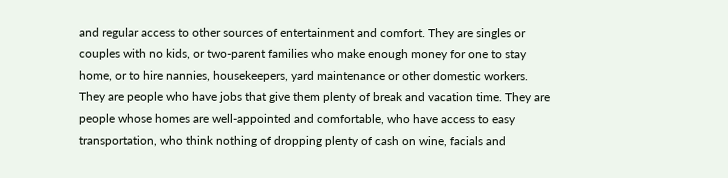and regular access to other sources of entertainment and comfort. They are singles or couples with no kids, or two-parent families who make enough money for one to stay home, or to hire nannies, housekeepers, yard maintenance or other domestic workers. They are people who have jobs that give them plenty of break and vacation time. They are people whose homes are well-appointed and comfortable, who have access to easy transportation, who think nothing of dropping plenty of cash on wine, facials and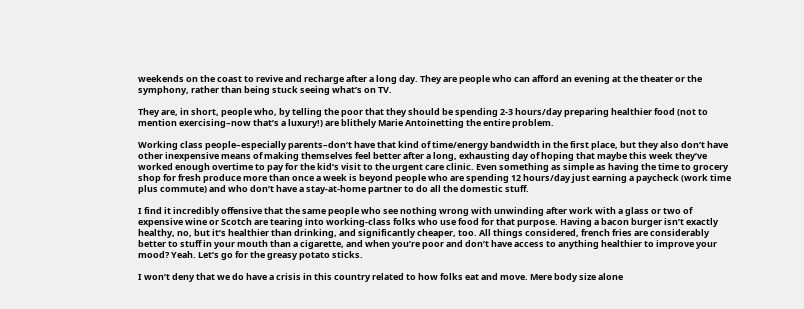weekends on the coast to revive and recharge after a long day. They are people who can afford an evening at the theater or the symphony, rather than being stuck seeing what’s on TV.

They are, in short, people who, by telling the poor that they should be spending 2-3 hours/day preparing healthier food (not to mention exercising–now that’s a luxury!) are blithely Marie Antoinetting the entire problem.

Working class people–especially parents–don’t have that kind of time/energy bandwidth in the first place, but they also don’t have other inexpensive means of making themselves feel better after a long, exhausting day of hoping that maybe this week they’ve worked enough overtime to pay for the kid’s visit to the urgent care clinic. Even something as simple as having the time to grocery shop for fresh produce more than once a week is beyond people who are spending 12 hours/day just earning a paycheck (work time plus commute) and who don’t have a stay-at-home partner to do all the domestic stuff.

I find it incredibly offensive that the same people who see nothing wrong with unwinding after work with a glass or two of expensive wine or Scotch are tearing into working-class folks who use food for that purpose. Having a bacon burger isn’t exactly healthy, no, but it’s healthier than drinking, and significantly cheaper, too. All things considered, french fries are considerably better to stuff in your mouth than a cigarette, and when you’re poor and don’t have access to anything healthier to improve your mood? Yeah. Let’s go for the greasy potato sticks.

I won’t deny that we do have a crisis in this country related to how folks eat and move. Mere body size alone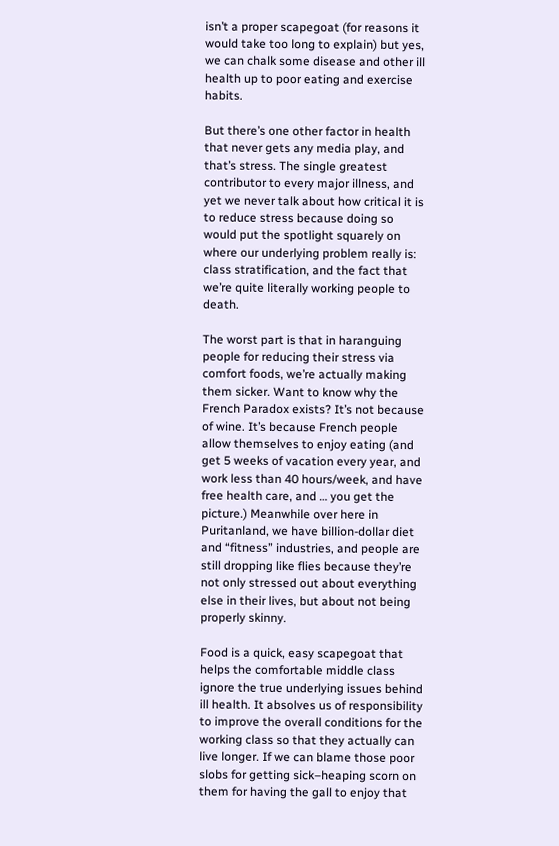isn’t a proper scapegoat (for reasons it would take too long to explain) but yes, we can chalk some disease and other ill health up to poor eating and exercise habits.

But there’s one other factor in health that never gets any media play, and that’s stress. The single greatest contributor to every major illness, and yet we never talk about how critical it is to reduce stress because doing so would put the spotlight squarely on where our underlying problem really is: class stratification, and the fact that we’re quite literally working people to death.

The worst part is that in haranguing people for reducing their stress via comfort foods, we’re actually making them sicker. Want to know why the French Paradox exists? It’s not because of wine. It’s because French people allow themselves to enjoy eating (and get 5 weeks of vacation every year, and work less than 40 hours/week, and have free health care, and … you get the picture.) Meanwhile over here in Puritanland, we have billion-dollar diet and “fitness” industries, and people are still dropping like flies because they’re not only stressed out about everything else in their lives, but about not being properly skinny.

Food is a quick, easy scapegoat that helps the comfortable middle class ignore the true underlying issues behind ill health. It absolves us of responsibility to improve the overall conditions for the working class so that they actually can live longer. If we can blame those poor slobs for getting sick–heaping scorn on them for having the gall to enjoy that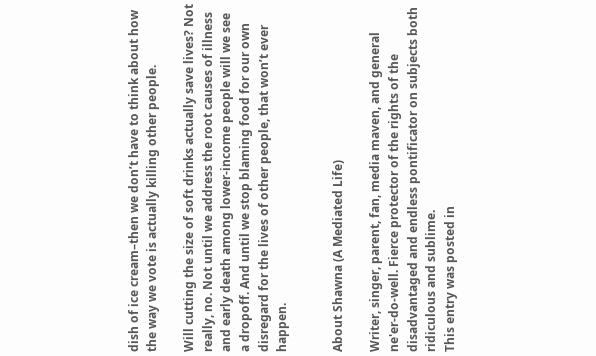dish of ice cream–then we don’t have to think about how the way we vote is actually killing other people.

Will cutting the size of soft drinks actually save lives? Not really, no. Not until we address the root causes of illness and early death among lower-income people will we see a dropoff. And until we stop blaming food for our own disregard for the lives of other people, that won’t ever happen.


About Shawna (A Mediated Life)

Writer, singer, parent, fan, media maven, and general ne'er-do-well. Fierce protector of the rights of the disadvantaged and endless pontificator on subjects both ridiculous and sublime.
This entry was posted in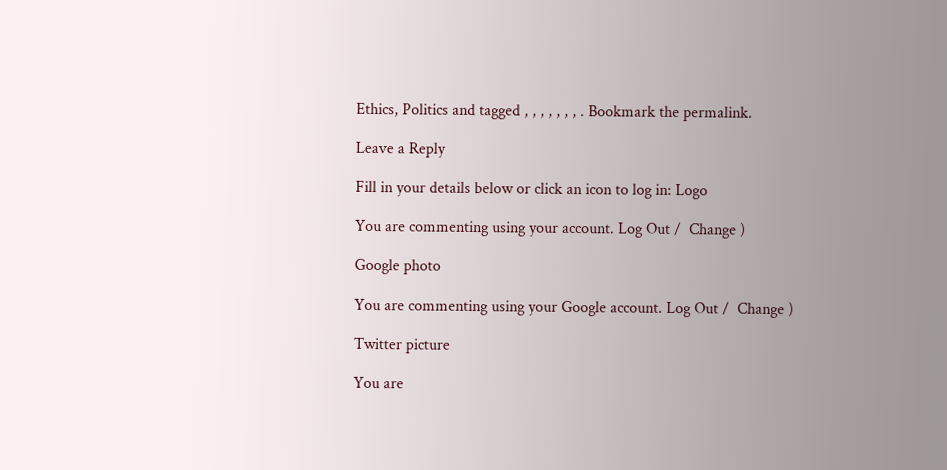Ethics, Politics and tagged , , , , , , , . Bookmark the permalink.

Leave a Reply

Fill in your details below or click an icon to log in: Logo

You are commenting using your account. Log Out /  Change )

Google photo

You are commenting using your Google account. Log Out /  Change )

Twitter picture

You are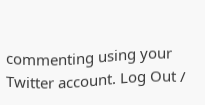commenting using your Twitter account. Log Out /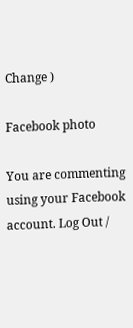Change )

Facebook photo

You are commenting using your Facebook account. Log Out /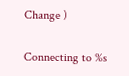Change )

Connecting to %s